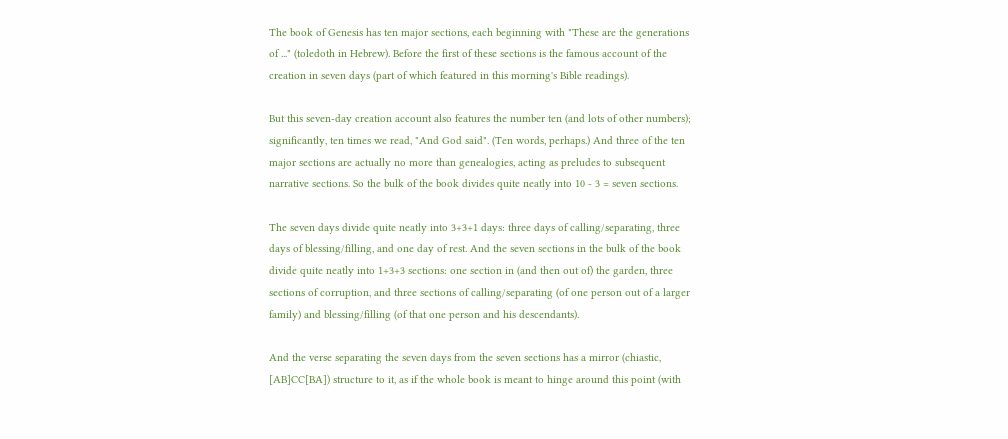The book of Genesis has ten major sections, each beginning with "These are the generations of ..." (toledoth in Hebrew). Before the first of these sections is the famous account of the creation in seven days (part of which featured in this morning's Bible readings).

But this seven-day creation account also features the number ten (and lots of other numbers); significantly, ten times we read, "And God said". (Ten words, perhaps.) And three of the ten major sections are actually no more than genealogies, acting as preludes to subsequent narrative sections. So the bulk of the book divides quite neatly into 10 - 3 = seven sections.

The seven days divide quite neatly into 3+3+1 days: three days of calling/separating, three days of blessing/filling, and one day of rest. And the seven sections in the bulk of the book divide quite neatly into 1+3+3 sections: one section in (and then out of) the garden, three sections of corruption, and three sections of calling/separating (of one person out of a larger family) and blessing/filling (of that one person and his descendants).

And the verse separating the seven days from the seven sections has a mirror (chiastic, [AB]CC[BA]) structure to it, as if the whole book is meant to hinge around this point (with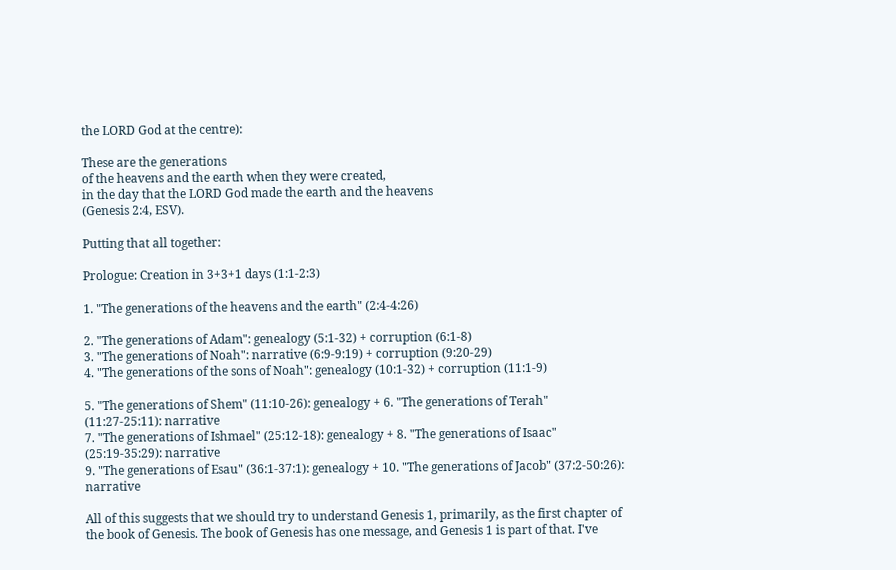the LORD God at the centre):

These are the generations
of the heavens and the earth when they were created,
in the day that the LORD God made the earth and the heavens
(Genesis 2:4, ESV).

Putting that all together:

Prologue: Creation in 3+3+1 days (1:1-2:3)

1. "The generations of the heavens and the earth" (2:4-4:26)

2. "The generations of Adam": genealogy (5:1-32) + corruption (6:1-8)
3. "The generations of Noah": narrative (6:9-9:19) + corruption (9:20-29)
4. "The generations of the sons of Noah": genealogy (10:1-32) + corruption (11:1-9)

5. "The generations of Shem" (11:10-26): genealogy + 6. "The generations of Terah" (11:27-25:11): narrative
7. "The generations of Ishmael" (25:12-18): genealogy + 8. "The generations of Isaac" (25:19-35:29): narrative
9. "The generations of Esau" (36:1-37:1): genealogy + 10. "The generations of Jacob" (37:2-50:26): narrative

All of this suggests that we should try to understand Genesis 1, primarily, as the first chapter of the book of Genesis. The book of Genesis has one message, and Genesis 1 is part of that. I've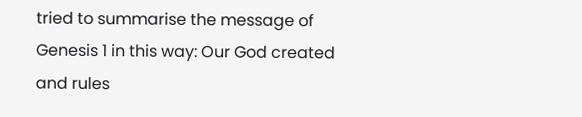tried to summarise the message of Genesis 1 in this way: Our God created and rules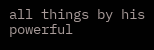all things by his powerful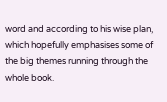word and according to his wise plan, which hopefully emphasises some of the big themes running through the whole book.